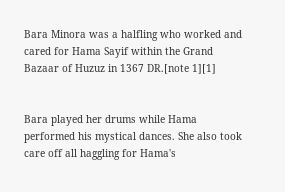Bara Minora was a halfling who worked and cared for Hama Sayif within the Grand Bazaar of Huzuz in 1367 DR.[note 1][1]


Bara played her drums while Hama performed his mystical dances. She also took care off all haggling for Hama's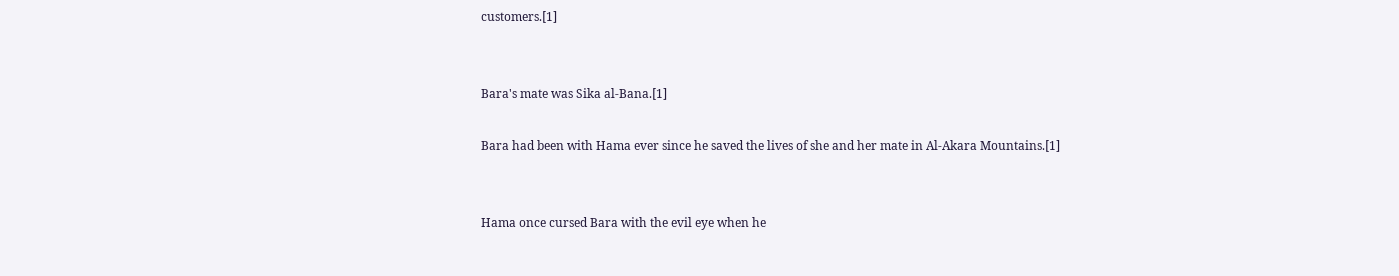customers.[1]


Bara's mate was Sika al-Bana.[1]

Bara had been with Hama ever since he saved the lives of she and her mate in Al-Akara Mountains.[1]


Hama once cursed Bara with the evil eye when he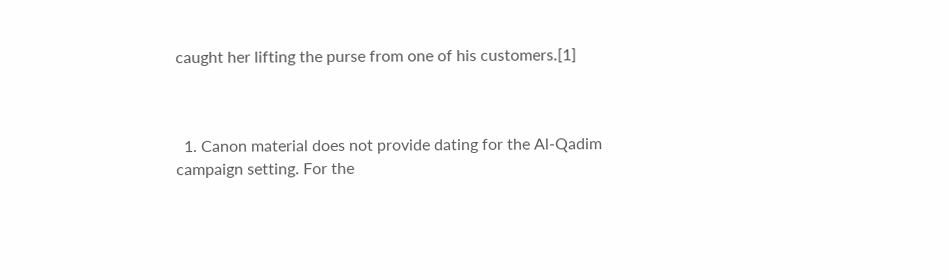caught her lifting the purse from one of his customers.[1]



  1. Canon material does not provide dating for the Al-Qadim campaign setting. For the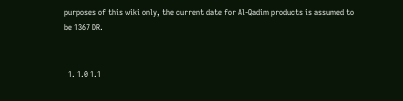purposes of this wiki only, the current date for Al-Qadim products is assumed to be 1367 DR.


  1. 1.0 1.1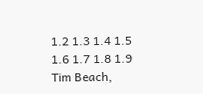1.2 1.3 1.4 1.5 1.6 1.7 1.8 1.9 Tim Beach,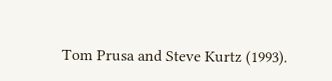Tom Prusa and Steve Kurtz (1993).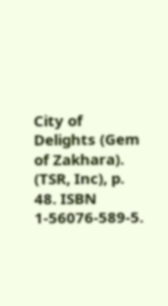City of Delights (Gem of Zakhara). (TSR, Inc), p. 48. ISBN 1-56076-589-5.